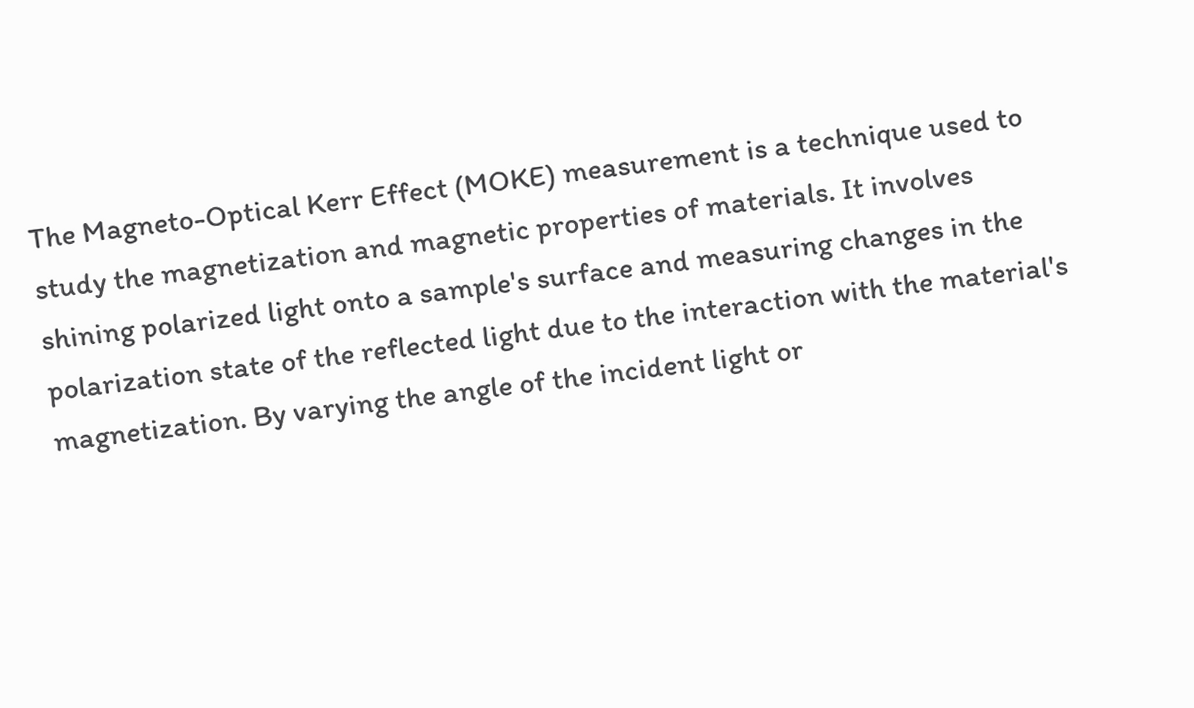The Magneto-Optical Kerr Effect (MOKE) measurement is a technique used to study the magnetization and magnetic properties of materials. It involves shining polarized light onto a sample's surface and measuring changes in the polarization state of the reflected light due to the interaction with the material's magnetization. By varying the angle of the incident light or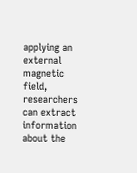applying an external magnetic field, researchers can extract information about the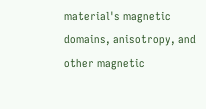material's magnetic domains, anisotropy, and other magnetic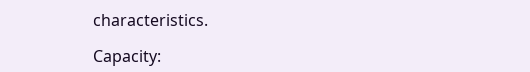characteristics.

Capacity: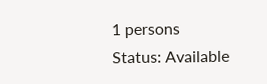1 persons
Status: Available